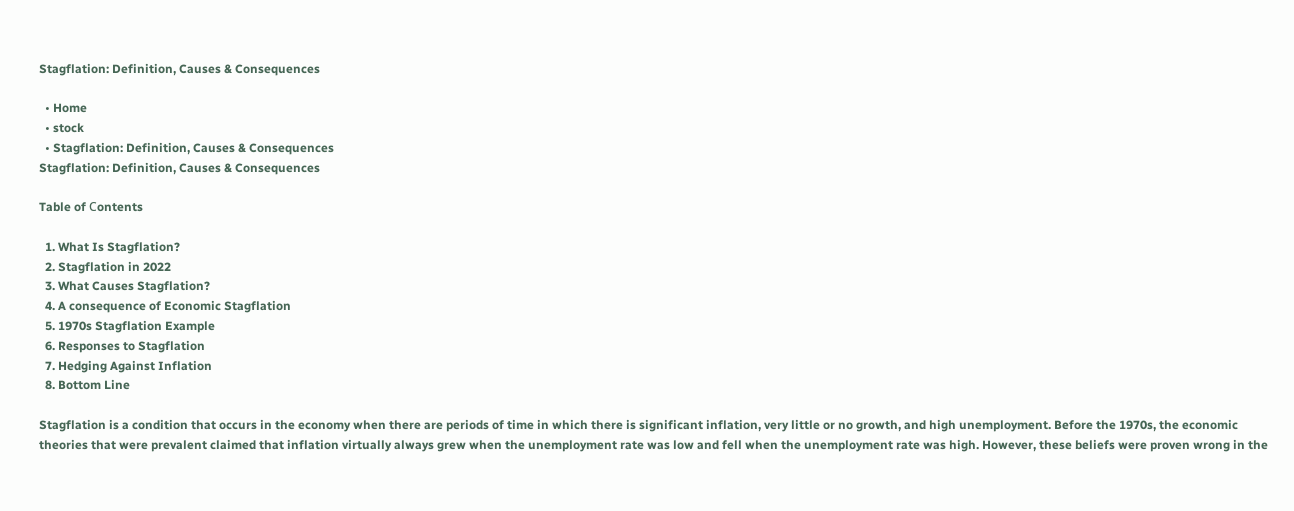Stagflation: Definition, Causes & Consequences

  • Home
  • stock
  • Stagflation: Definition, Causes & Consequences
Stagflation: Definition, Causes & Consequences

Table of Сontents

  1. What Is Stagflation?
  2. Stagflation in 2022
  3. What Causes Stagflation?
  4. A consequence of Economic Stagflation
  5. 1970s Stagflation Example
  6. Responses to Stagflation
  7. Hedging Against Inflation
  8. Bottom Line

Stagflation is a condition that occurs in the economy when there are periods of time in which there is significant inflation, very little or no growth, and high unemployment. Before the 1970s, the economic theories that were prevalent claimed that inflation virtually always grew when the unemployment rate was low and fell when the unemployment rate was high. However, these beliefs were proven wrong in the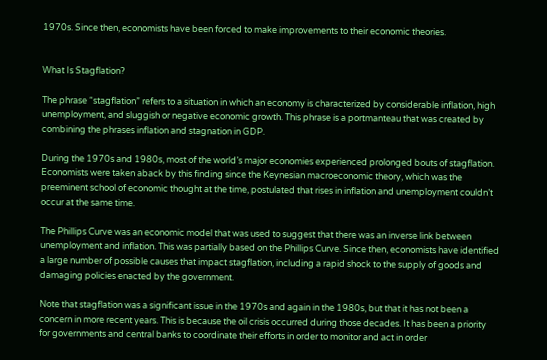1970s. Since then, economists have been forced to make improvements to their economic theories.


What Is Stagflation?

The phrase “stagflation” refers to a situation in which an economy is characterized by considerable inflation, high unemployment, and sluggish or negative economic growth. This phrase is a portmanteau that was created by combining the phrases inflation and stagnation in GDP.

During the 1970s and 1980s, most of the world’s major economies experienced prolonged bouts of stagflation. Economists were taken aback by this finding since the Keynesian macroeconomic theory, which was the preeminent school of economic thought at the time, postulated that rises in inflation and unemployment couldn’t occur at the same time.

The Phillips Curve was an economic model that was used to suggest that there was an inverse link between unemployment and inflation. This was partially based on the Phillips Curve. Since then, economists have identified a large number of possible causes that impact stagflation, including a rapid shock to the supply of goods and damaging policies enacted by the government.

Note that stagflation was a significant issue in the 1970s and again in the 1980s, but that it has not been a concern in more recent years. This is because the oil crisis occurred during those decades. It has been a priority for governments and central banks to coordinate their efforts in order to monitor and act in order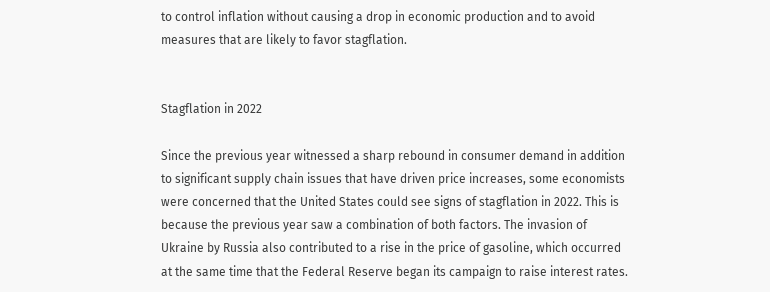to control inflation without causing a drop in economic production and to avoid measures that are likely to favor stagflation.


Stagflation in 2022

Since the previous year witnessed a sharp rebound in consumer demand in addition to significant supply chain issues that have driven price increases, some economists were concerned that the United States could see signs of stagflation in 2022. This is because the previous year saw a combination of both factors. The invasion of Ukraine by Russia also contributed to a rise in the price of gasoline, which occurred at the same time that the Federal Reserve began its campaign to raise interest rates.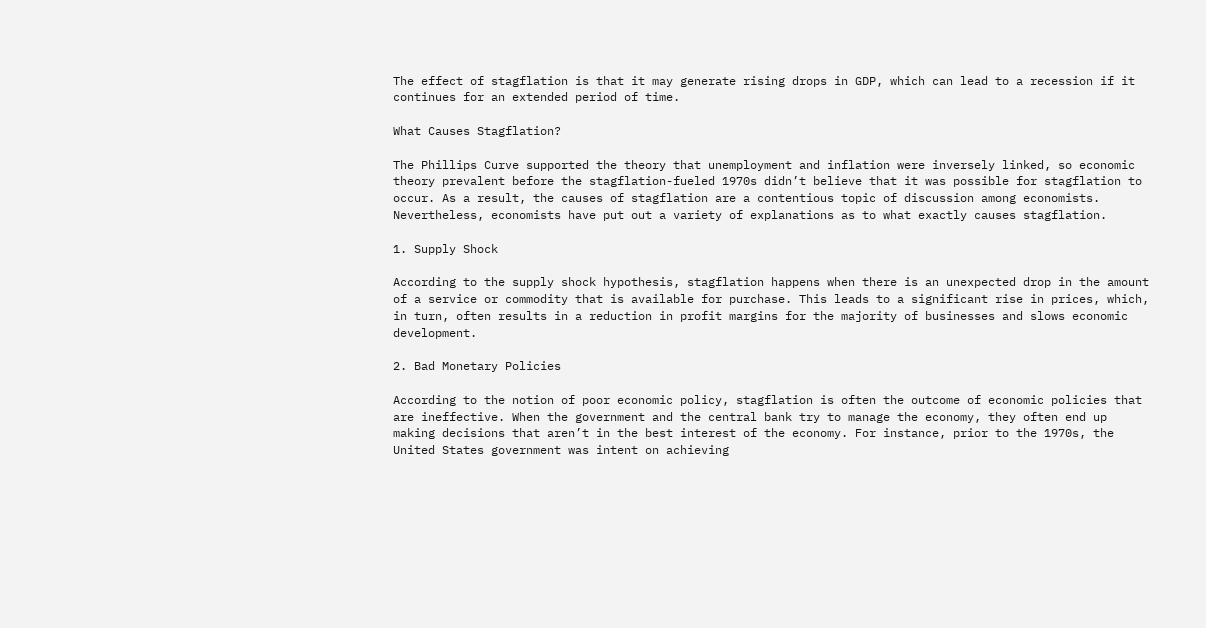The effect of stagflation is that it may generate rising drops in GDP, which can lead to a recession if it continues for an extended period of time.

What Causes Stagflation?

The Phillips Curve supported the theory that unemployment and inflation were inversely linked, so economic theory prevalent before the stagflation-fueled 1970s didn’t believe that it was possible for stagflation to occur. As a result, the causes of stagflation are a contentious topic of discussion among economists. Nevertheless, economists have put out a variety of explanations as to what exactly causes stagflation.

1. Supply Shock

According to the supply shock hypothesis, stagflation happens when there is an unexpected drop in the amount of a service or commodity that is available for purchase. This leads to a significant rise in prices, which, in turn, often results in a reduction in profit margins for the majority of businesses and slows economic development.

2. Bad Monetary Policies

According to the notion of poor economic policy, stagflation is often the outcome of economic policies that are ineffective. When the government and the central bank try to manage the economy, they often end up making decisions that aren’t in the best interest of the economy. For instance, prior to the 1970s, the United States government was intent on achieving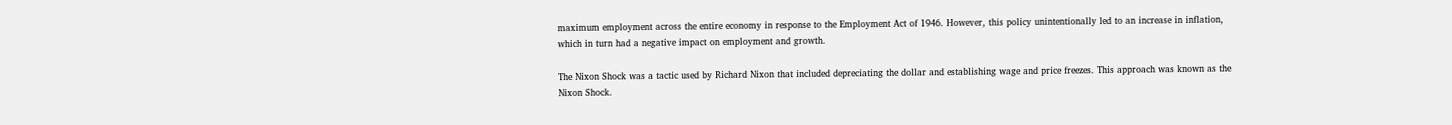maximum employment across the entire economy in response to the Employment Act of 1946. However, this policy unintentionally led to an increase in inflation, which in turn had a negative impact on employment and growth.

The Nixon Shock was a tactic used by Richard Nixon that included depreciating the dollar and establishing wage and price freezes. This approach was known as the Nixon Shock.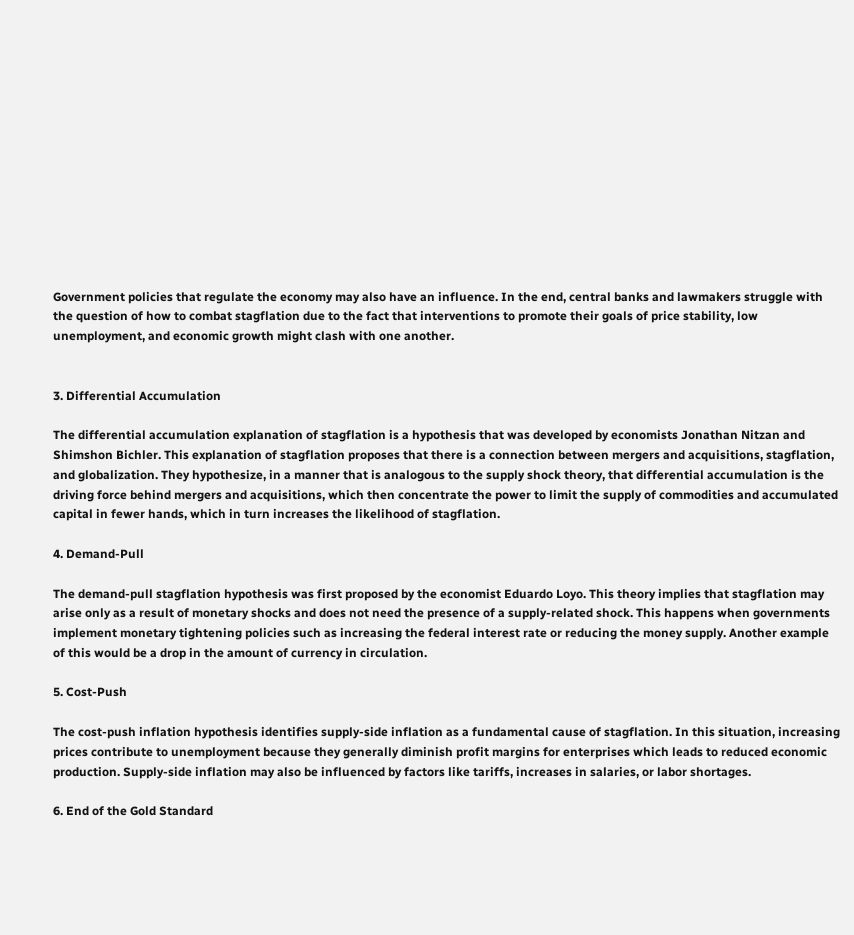Government policies that regulate the economy may also have an influence. In the end, central banks and lawmakers struggle with the question of how to combat stagflation due to the fact that interventions to promote their goals of price stability, low unemployment, and economic growth might clash with one another.


3. Differential Accumulation

The differential accumulation explanation of stagflation is a hypothesis that was developed by economists Jonathan Nitzan and Shimshon Bichler. This explanation of stagflation proposes that there is a connection between mergers and acquisitions, stagflation, and globalization. They hypothesize, in a manner that is analogous to the supply shock theory, that differential accumulation is the driving force behind mergers and acquisitions, which then concentrate the power to limit the supply of commodities and accumulated capital in fewer hands, which in turn increases the likelihood of stagflation.

4. Demand-Pull

The demand-pull stagflation hypothesis was first proposed by the economist Eduardo Loyo. This theory implies that stagflation may arise only as a result of monetary shocks and does not need the presence of a supply-related shock. This happens when governments implement monetary tightening policies such as increasing the federal interest rate or reducing the money supply. Another example of this would be a drop in the amount of currency in circulation.

5. Cost-Push

The cost-push inflation hypothesis identifies supply-side inflation as a fundamental cause of stagflation. In this situation, increasing prices contribute to unemployment because they generally diminish profit margins for enterprises which leads to reduced economic production. Supply-side inflation may also be influenced by factors like tariffs, increases in salaries, or labor shortages.

6. End of the Gold Standard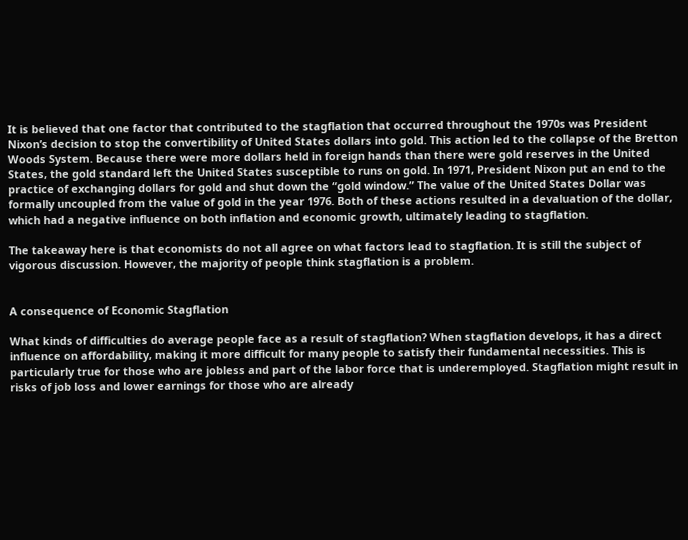It is believed that one factor that contributed to the stagflation that occurred throughout the 1970s was President Nixon’s decision to stop the convertibility of United States dollars into gold. This action led to the collapse of the Bretton Woods System. Because there were more dollars held in foreign hands than there were gold reserves in the United States, the gold standard left the United States susceptible to runs on gold. In 1971, President Nixon put an end to the practice of exchanging dollars for gold and shut down the “gold window.” The value of the United States Dollar was formally uncoupled from the value of gold in the year 1976. Both of these actions resulted in a devaluation of the dollar, which had a negative influence on both inflation and economic growth, ultimately leading to stagflation.

The takeaway here is that economists do not all agree on what factors lead to stagflation. It is still the subject of vigorous discussion. However, the majority of people think stagflation is a problem.


A consequence of Economic Stagflation

What kinds of difficulties do average people face as a result of stagflation? When stagflation develops, it has a direct influence on affordability, making it more difficult for many people to satisfy their fundamental necessities. This is particularly true for those who are jobless and part of the labor force that is underemployed. Stagflation might result in risks of job loss and lower earnings for those who are already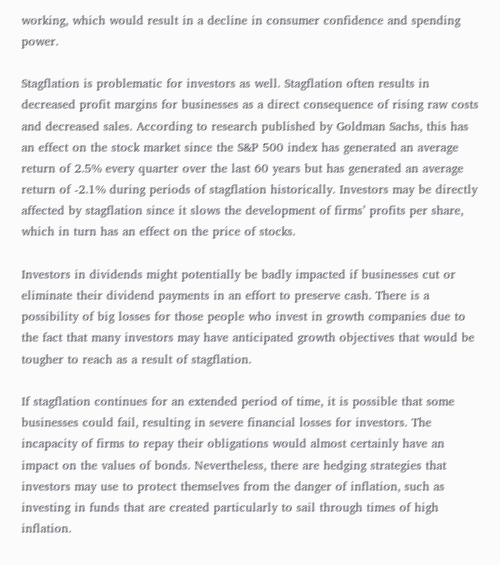working, which would result in a decline in consumer confidence and spending power.

Stagflation is problematic for investors as well. Stagflation often results in decreased profit margins for businesses as a direct consequence of rising raw costs and decreased sales. According to research published by Goldman Sachs, this has an effect on the stock market since the S&P 500 index has generated an average return of 2.5% every quarter over the last 60 years but has generated an average return of -2.1% during periods of stagflation historically. Investors may be directly affected by stagflation since it slows the development of firms’ profits per share, which in turn has an effect on the price of stocks.

Investors in dividends might potentially be badly impacted if businesses cut or eliminate their dividend payments in an effort to preserve cash. There is a possibility of big losses for those people who invest in growth companies due to the fact that many investors may have anticipated growth objectives that would be tougher to reach as a result of stagflation.

If stagflation continues for an extended period of time, it is possible that some businesses could fail, resulting in severe financial losses for investors. The incapacity of firms to repay their obligations would almost certainly have an impact on the values of bonds. Nevertheless, there are hedging strategies that investors may use to protect themselves from the danger of inflation, such as investing in funds that are created particularly to sail through times of high inflation.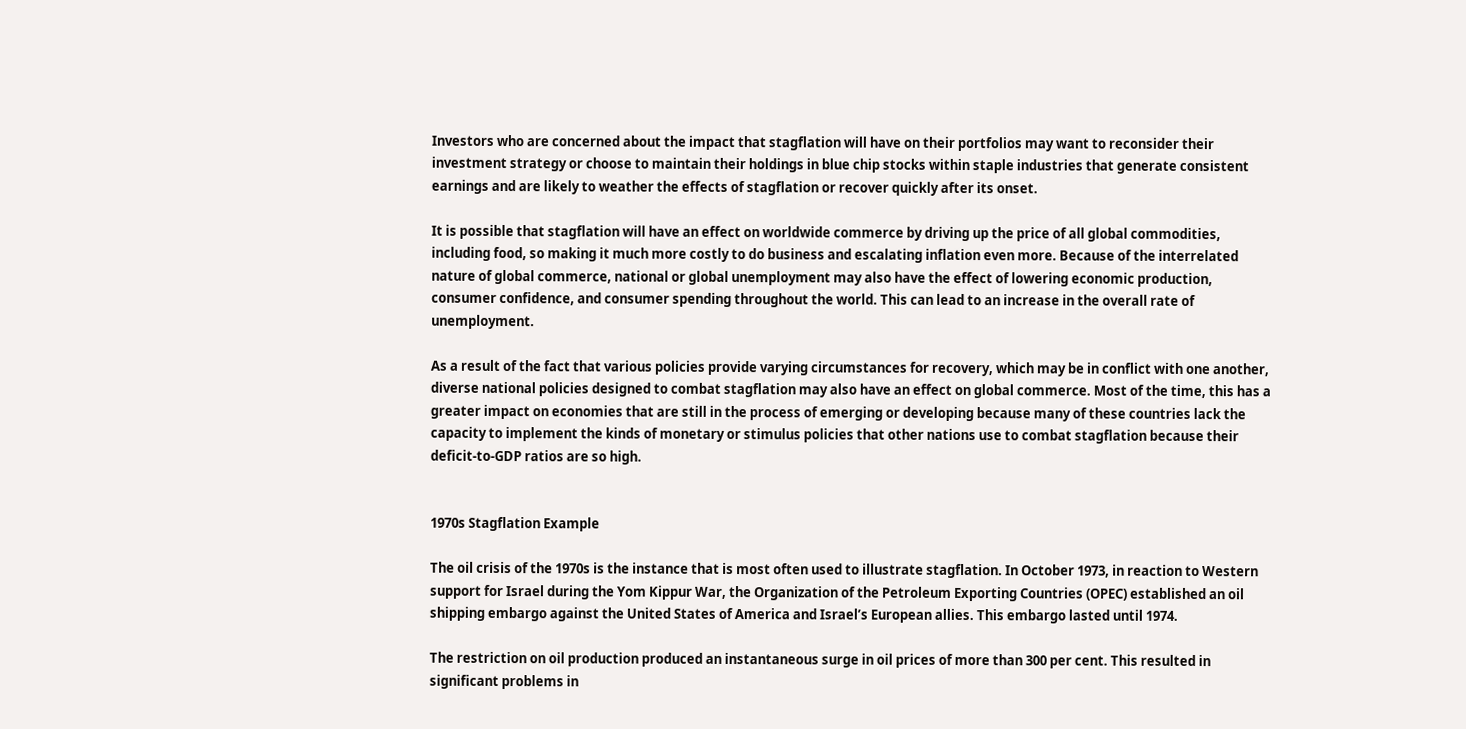Investors who are concerned about the impact that stagflation will have on their portfolios may want to reconsider their investment strategy or choose to maintain their holdings in blue chip stocks within staple industries that generate consistent earnings and are likely to weather the effects of stagflation or recover quickly after its onset.

It is possible that stagflation will have an effect on worldwide commerce by driving up the price of all global commodities, including food, so making it much more costly to do business and escalating inflation even more. Because of the interrelated nature of global commerce, national or global unemployment may also have the effect of lowering economic production, consumer confidence, and consumer spending throughout the world. This can lead to an increase in the overall rate of unemployment.

As a result of the fact that various policies provide varying circumstances for recovery, which may be in conflict with one another, diverse national policies designed to combat stagflation may also have an effect on global commerce. Most of the time, this has a greater impact on economies that are still in the process of emerging or developing because many of these countries lack the capacity to implement the kinds of monetary or stimulus policies that other nations use to combat stagflation because their deficit-to-GDP ratios are so high.


1970s Stagflation Example

The oil crisis of the 1970s is the instance that is most often used to illustrate stagflation. In October 1973, in reaction to Western support for Israel during the Yom Kippur War, the Organization of the Petroleum Exporting Countries (OPEC) established an oil shipping embargo against the United States of America and Israel’s European allies. This embargo lasted until 1974.

The restriction on oil production produced an instantaneous surge in oil prices of more than 300 per cent. This resulted in significant problems in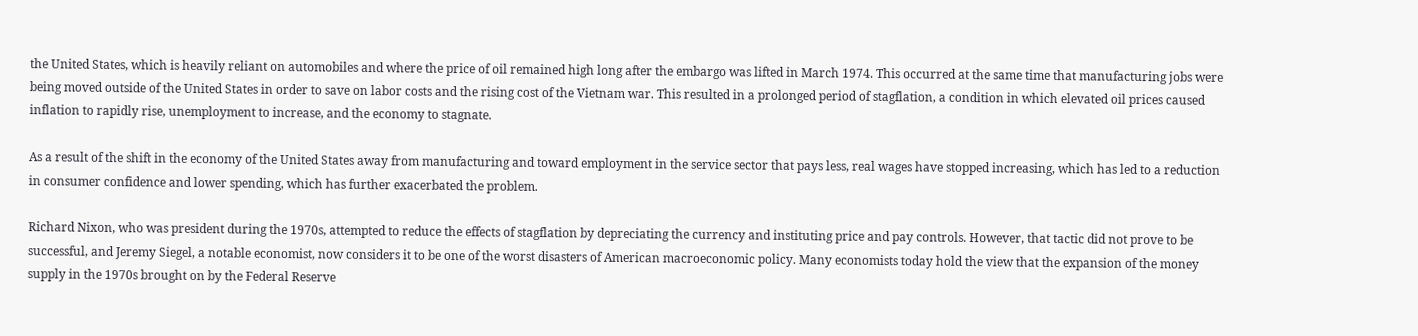the United States, which is heavily reliant on automobiles and where the price of oil remained high long after the embargo was lifted in March 1974. This occurred at the same time that manufacturing jobs were being moved outside of the United States in order to save on labor costs and the rising cost of the Vietnam war. This resulted in a prolonged period of stagflation, a condition in which elevated oil prices caused inflation to rapidly rise, unemployment to increase, and the economy to stagnate.

As a result of the shift in the economy of the United States away from manufacturing and toward employment in the service sector that pays less, real wages have stopped increasing, which has led to a reduction in consumer confidence and lower spending, which has further exacerbated the problem.

Richard Nixon, who was president during the 1970s, attempted to reduce the effects of stagflation by depreciating the currency and instituting price and pay controls. However, that tactic did not prove to be successful, and Jeremy Siegel, a notable economist, now considers it to be one of the worst disasters of American macroeconomic policy. Many economists today hold the view that the expansion of the money supply in the 1970s brought on by the Federal Reserve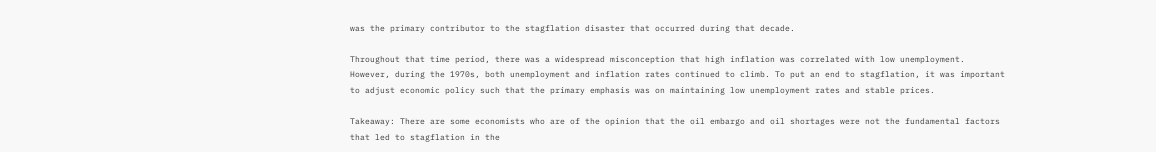was the primary contributor to the stagflation disaster that occurred during that decade.

Throughout that time period, there was a widespread misconception that high inflation was correlated with low unemployment. However, during the 1970s, both unemployment and inflation rates continued to climb. To put an end to stagflation, it was important to adjust economic policy such that the primary emphasis was on maintaining low unemployment rates and stable prices.

Takeaway: There are some economists who are of the opinion that the oil embargo and oil shortages were not the fundamental factors that led to stagflation in the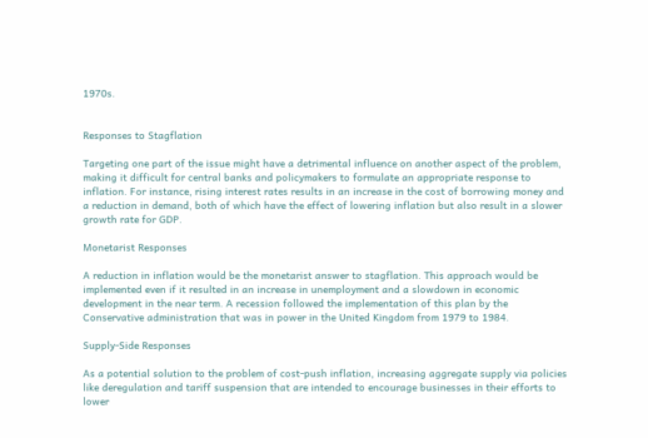1970s.


Responses to Stagflation

Targeting one part of the issue might have a detrimental influence on another aspect of the problem, making it difficult for central banks and policymakers to formulate an appropriate response to inflation. For instance, rising interest rates results in an increase in the cost of borrowing money and a reduction in demand, both of which have the effect of lowering inflation but also result in a slower growth rate for GDP.

Monetarist Responses

A reduction in inflation would be the monetarist answer to stagflation. This approach would be implemented even if it resulted in an increase in unemployment and a slowdown in economic development in the near term. A recession followed the implementation of this plan by the Conservative administration that was in power in the United Kingdom from 1979 to 1984.

Supply-Side Responses

As a potential solution to the problem of cost-push inflation, increasing aggregate supply via policies like deregulation and tariff suspension that are intended to encourage businesses in their efforts to lower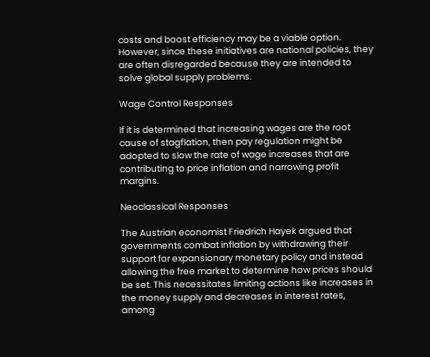costs and boost efficiency may be a viable option. However, since these initiatives are national policies, they are often disregarded because they are intended to solve global supply problems.

Wage Control Responses

If it is determined that increasing wages are the root cause of stagflation, then pay regulation might be adopted to slow the rate of wage increases that are contributing to price inflation and narrowing profit margins.

Neoclassical Responses

The Austrian economist Friedrich Hayek argued that governments combat inflation by withdrawing their support for expansionary monetary policy and instead allowing the free market to determine how prices should be set. This necessitates limiting actions like increases in the money supply and decreases in interest rates, among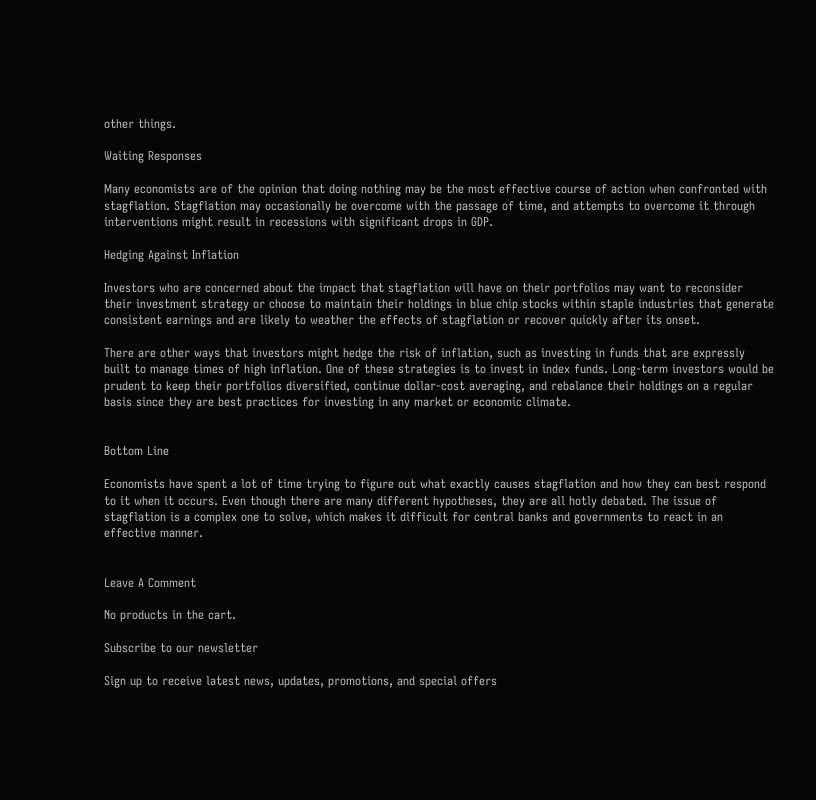other things.

Waiting Responses

Many economists are of the opinion that doing nothing may be the most effective course of action when confronted with stagflation. Stagflation may occasionally be overcome with the passage of time, and attempts to overcome it through interventions might result in recessions with significant drops in GDP.

Hedging Against Inflation

Investors who are concerned about the impact that stagflation will have on their portfolios may want to reconsider their investment strategy or choose to maintain their holdings in blue chip stocks within staple industries that generate consistent earnings and are likely to weather the effects of stagflation or recover quickly after its onset.

There are other ways that investors might hedge the risk of inflation, such as investing in funds that are expressly built to manage times of high inflation. One of these strategies is to invest in index funds. Long-term investors would be prudent to keep their portfolios diversified, continue dollar-cost averaging, and rebalance their holdings on a regular basis since they are best practices for investing in any market or economic climate.


Bottom Line

Economists have spent a lot of time trying to figure out what exactly causes stagflation and how they can best respond to it when it occurs. Even though there are many different hypotheses, they are all hotly debated. The issue of stagflation is a complex one to solve, which makes it difficult for central banks and governments to react in an effective manner.


Leave A Comment

No products in the cart.

Subscribe to our newsletter

Sign up to receive latest news, updates, promotions, and special offers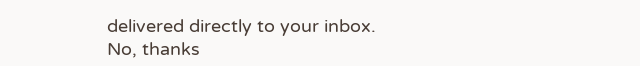delivered directly to your inbox.
No, thanks